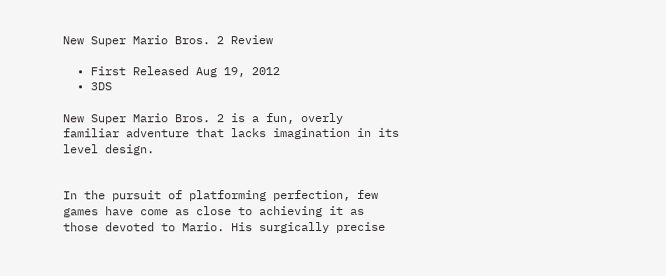New Super Mario Bros. 2 Review

  • First Released Aug 19, 2012
  • 3DS

New Super Mario Bros. 2 is a fun, overly familiar adventure that lacks imagination in its level design.


In the pursuit of platforming perfection, few games have come as close to achieving it as those devoted to Mario. His surgically precise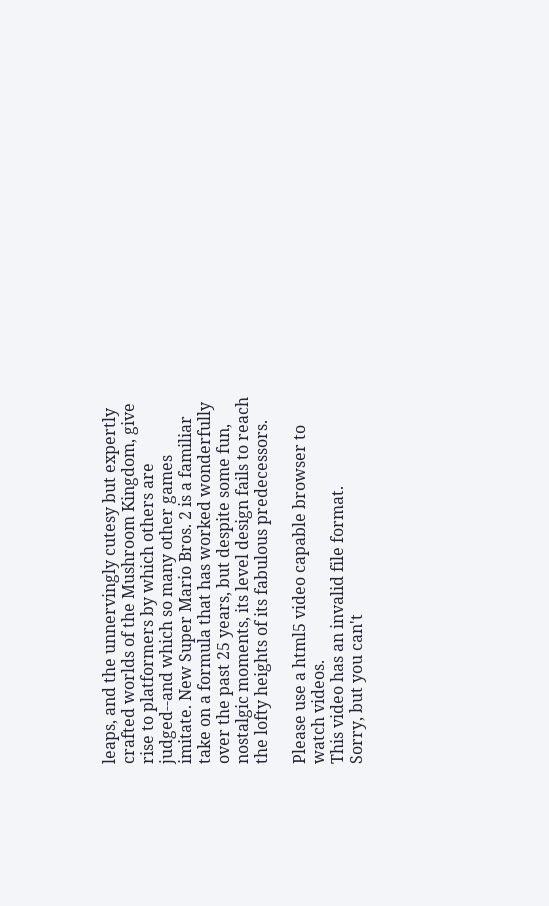leaps, and the unnervingly cutesy but expertly crafted worlds of the Mushroom Kingdom, give rise to platformers by which others are judged--and which so many other games imitate. New Super Mario Bros. 2 is a familiar take on a formula that has worked wonderfully over the past 25 years, but despite some fun, nostalgic moments, its level design fails to reach the lofty heights of its fabulous predecessors.

Please use a html5 video capable browser to watch videos.
This video has an invalid file format.
Sorry, but you can't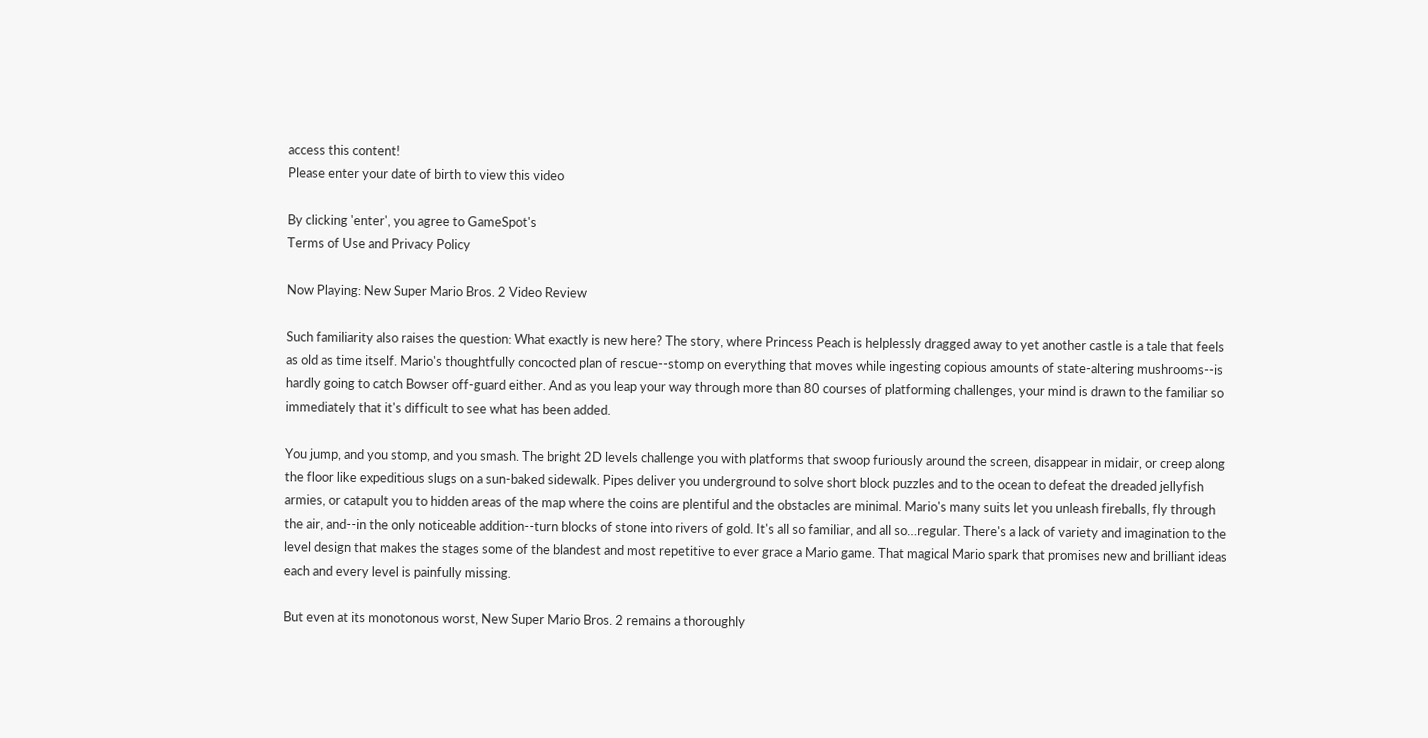access this content!
Please enter your date of birth to view this video

By clicking 'enter', you agree to GameSpot's
Terms of Use and Privacy Policy

Now Playing: New Super Mario Bros. 2 Video Review

Such familiarity also raises the question: What exactly is new here? The story, where Princess Peach is helplessly dragged away to yet another castle is a tale that feels as old as time itself. Mario's thoughtfully concocted plan of rescue--stomp on everything that moves while ingesting copious amounts of state-altering mushrooms--is hardly going to catch Bowser off-guard either. And as you leap your way through more than 80 courses of platforming challenges, your mind is drawn to the familiar so immediately that it's difficult to see what has been added.

You jump, and you stomp, and you smash. The bright 2D levels challenge you with platforms that swoop furiously around the screen, disappear in midair, or creep along the floor like expeditious slugs on a sun-baked sidewalk. Pipes deliver you underground to solve short block puzzles and to the ocean to defeat the dreaded jellyfish armies, or catapult you to hidden areas of the map where the coins are plentiful and the obstacles are minimal. Mario's many suits let you unleash fireballs, fly through the air, and--in the only noticeable addition--turn blocks of stone into rivers of gold. It's all so familiar, and all so…regular. There's a lack of variety and imagination to the level design that makes the stages some of the blandest and most repetitive to ever grace a Mario game. That magical Mario spark that promises new and brilliant ideas each and every level is painfully missing.

But even at its monotonous worst, New Super Mario Bros. 2 remains a thoroughly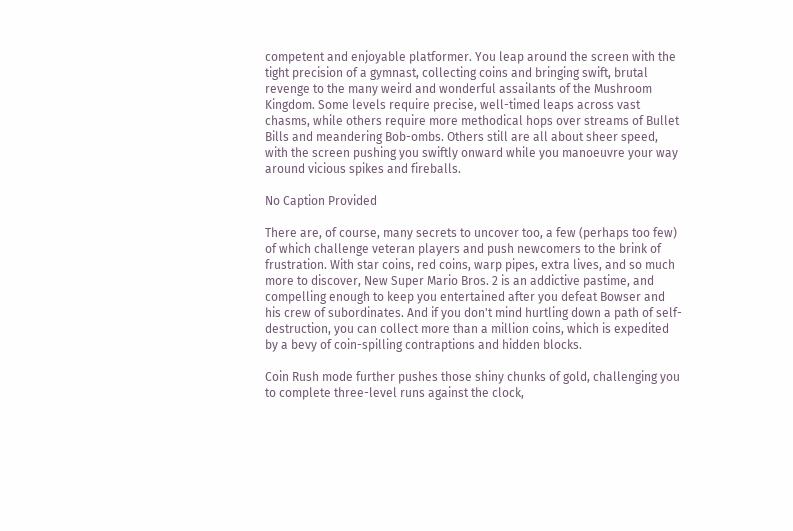competent and enjoyable platformer. You leap around the screen with the tight precision of a gymnast, collecting coins and bringing swift, brutal revenge to the many weird and wonderful assailants of the Mushroom Kingdom. Some levels require precise, well-timed leaps across vast chasms, while others require more methodical hops over streams of Bullet Bills and meandering Bob-ombs. Others still are all about sheer speed, with the screen pushing you swiftly onward while you manoeuvre your way around vicious spikes and fireballs.

No Caption Provided

There are, of course, many secrets to uncover too, a few (perhaps too few) of which challenge veteran players and push newcomers to the brink of frustration. With star coins, red coins, warp pipes, extra lives, and so much more to discover, New Super Mario Bros. 2 is an addictive pastime, and compelling enough to keep you entertained after you defeat Bowser and his crew of subordinates. And if you don't mind hurtling down a path of self-destruction, you can collect more than a million coins, which is expedited by a bevy of coin-spilling contraptions and hidden blocks.

Coin Rush mode further pushes those shiny chunks of gold, challenging you to complete three-level runs against the clock,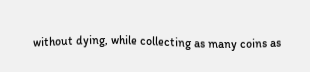without dying, while collecting as many coins as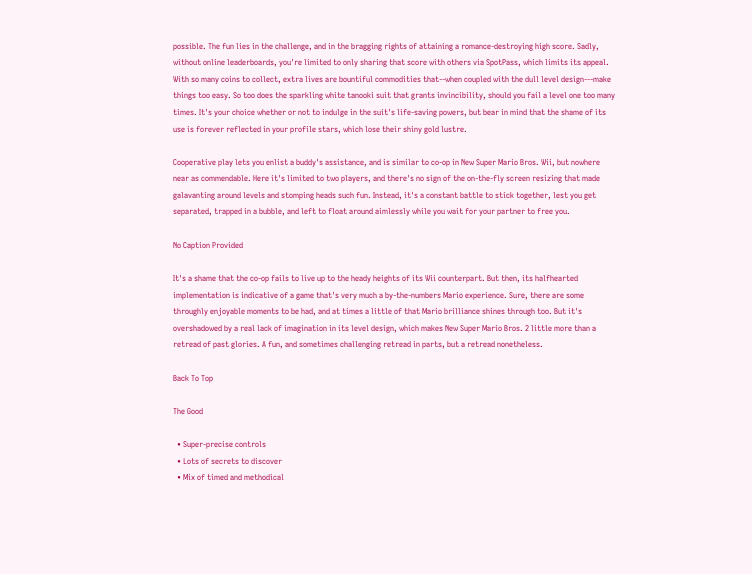possible. The fun lies in the challenge, and in the bragging rights of attaining a romance-destroying high score. Sadly, without online leaderboards, you're limited to only sharing that score with others via SpotPass, which limits its appeal. With so many coins to collect, extra lives are bountiful commodities that--when coupled with the dull level design---make things too easy. So too does the sparkling white tanooki suit that grants invincibility, should you fail a level one too many times. It's your choice whether or not to indulge in the suit's life-saving powers, but bear in mind that the shame of its use is forever reflected in your profile stars, which lose their shiny gold lustre.

Cooperative play lets you enlist a buddy's assistance, and is similar to co-op in New Super Mario Bros. Wii, but nowhere near as commendable. Here it's limited to two players, and there's no sign of the on-the-fly screen resizing that made galavanting around levels and stomping heads such fun. Instead, it's a constant battle to stick together, lest you get separated, trapped in a bubble, and left to float around aimlessly while you wait for your partner to free you.

No Caption Provided

It's a shame that the co-op fails to live up to the heady heights of its Wii counterpart. But then, its halfhearted implementation is indicative of a game that's very much a by-the-numbers Mario experience. Sure, there are some throughly enjoyable moments to be had, and at times a little of that Mario brilliance shines through too. But it's overshadowed by a real lack of imagination in its level design, which makes New Super Mario Bros. 2 little more than a retread of past glories. A fun, and sometimes challenging retread in parts, but a retread nonetheless.

Back To Top

The Good

  • Super-precise controls
  • Lots of secrets to discover
  • Mix of timed and methodical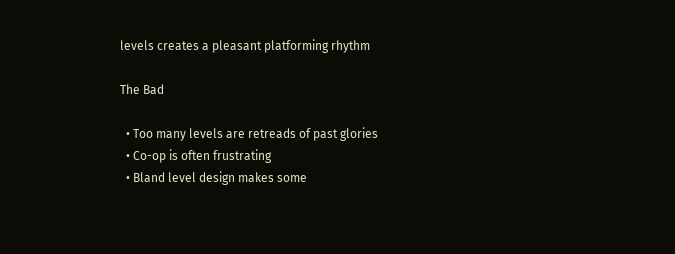levels creates a pleasant platforming rhythm

The Bad

  • Too many levels are retreads of past glories
  • Co-op is often frustrating
  • Bland level design makes some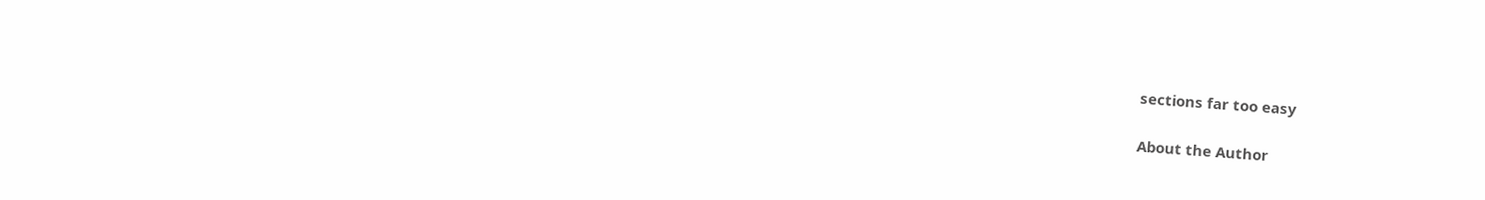sections far too easy

About the Author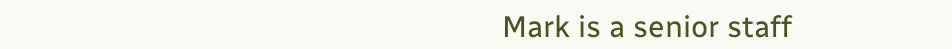Mark is a senior staff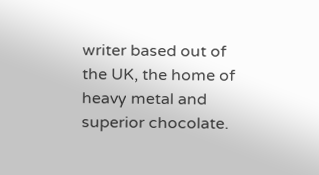writer based out of the UK, the home of heavy metal and superior chocolate.